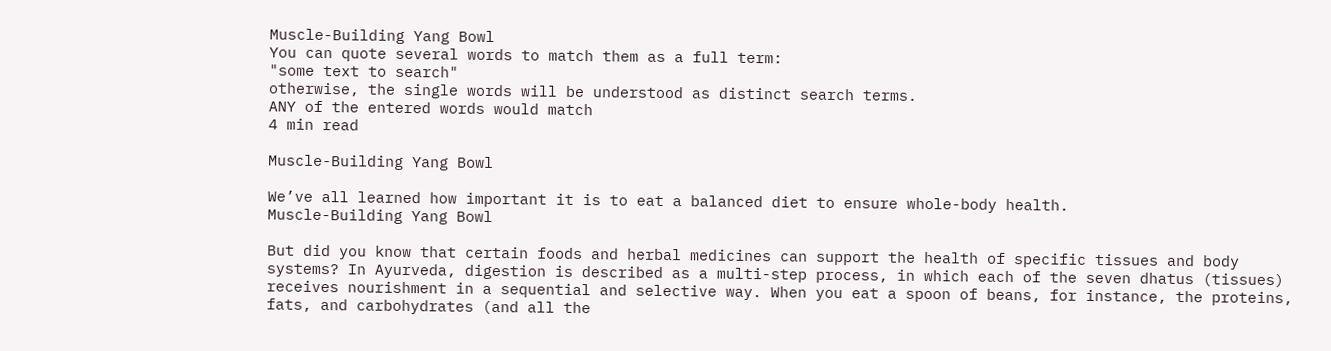Muscle-Building Yang Bowl
You can quote several words to match them as a full term:
"some text to search"
otherwise, the single words will be understood as distinct search terms.
ANY of the entered words would match
4 min read

Muscle-Building Yang Bowl

We’ve all learned how important it is to eat a balanced diet to ensure whole-body health.
Muscle-Building Yang Bowl

But did you know that certain foods and herbal medicines can support the health of specific tissues and body systems? In Ayurveda, digestion is described as a multi-step process, in which each of the seven dhatus (tissues) receives nourishment in a sequential and selective way. When you eat a spoon of beans, for instance, the proteins, fats, and carbohydrates (and all the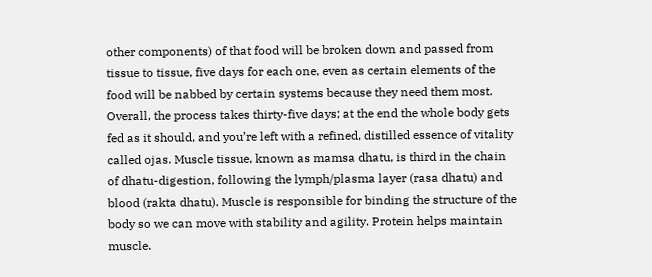other components) of that food will be broken down and passed from tissue to tissue, five days for each one, even as certain elements of the food will be nabbed by certain systems because they need them most. Overall, the process takes thirty-five days; at the end the whole body gets fed as it should, and you’re left with a refined, distilled essence of vitality called ojas. Muscle tissue, known as mamsa dhatu, is third in the chain of dhatu-digestion, following the lymph/plasma layer (rasa dhatu) and blood (rakta dhatu). Muscle is responsible for binding the structure of the body so we can move with stability and agility. Protein helps maintain muscle.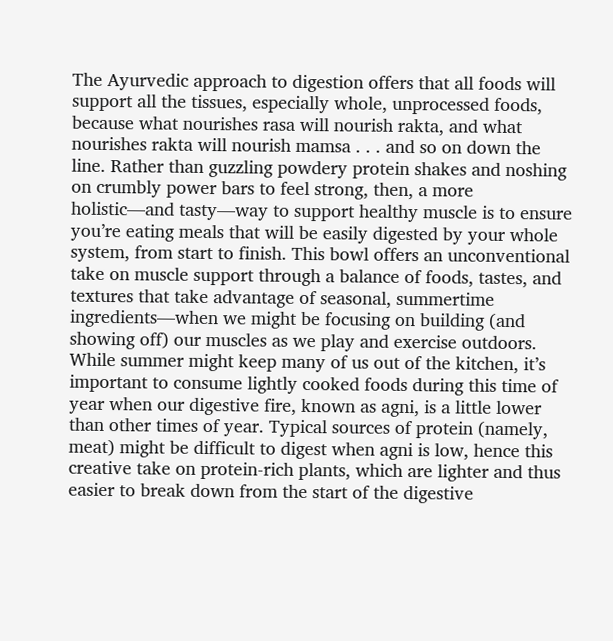The Ayurvedic approach to digestion offers that all foods will support all the tissues, especially whole, unprocessed foods, because what nourishes rasa will nourish rakta, and what nourishes rakta will nourish mamsa . . . and so on down the line. Rather than guzzling powdery protein shakes and noshing on crumbly power bars to feel strong, then, a more holistic—and tasty—way to support healthy muscle is to ensure you’re eating meals that will be easily digested by your whole system, from start to finish. This bowl offers an unconventional take on muscle support through a balance of foods, tastes, and textures that take advantage of seasonal, summertime ingredients—when we might be focusing on building (and showing off) our muscles as we play and exercise outdoors. While summer might keep many of us out of the kitchen, it’s important to consume lightly cooked foods during this time of year when our digestive fire, known as agni, is a little lower than other times of year. Typical sources of protein (namely, meat) might be difficult to digest when agni is low, hence this creative take on protein-rich plants, which are lighter and thus easier to break down from the start of the digestive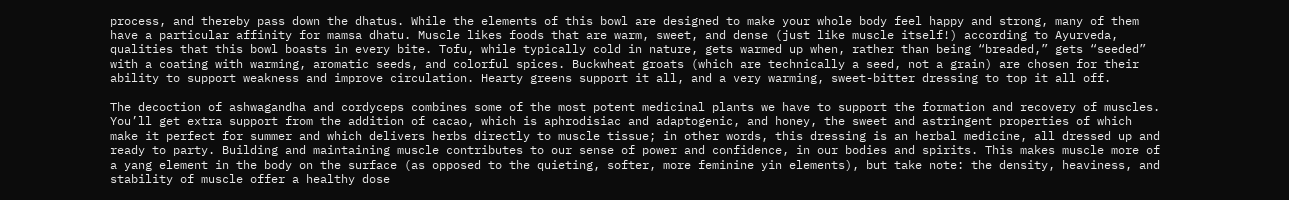process, and thereby pass down the dhatus. While the elements of this bowl are designed to make your whole body feel happy and strong, many of them have a particular affinity for mamsa dhatu. Muscle likes foods that are warm, sweet, and dense (just like muscle itself!) according to Ayurveda, qualities that this bowl boasts in every bite. Tofu, while typically cold in nature, gets warmed up when, rather than being “breaded,” gets “seeded” with a coating with warming, aromatic seeds, and colorful spices. Buckwheat groats (which are technically a seed, not a grain) are chosen for their ability to support weakness and improve circulation. Hearty greens support it all, and a very warming, sweet-bitter dressing to top it all off.

The decoction of ashwagandha and cordyceps combines some of the most potent medicinal plants we have to support the formation and recovery of muscles. You’ll get extra support from the addition of cacao, which is aphrodisiac and adaptogenic, and honey, the sweet and astringent properties of which make it perfect for summer and which delivers herbs directly to muscle tissue; in other words, this dressing is an herbal medicine, all dressed up and ready to party. Building and maintaining muscle contributes to our sense of power and confidence, in our bodies and spirits. This makes muscle more of a yang element in the body on the surface (as opposed to the quieting, softer, more feminine yin elements), but take note: the density, heaviness, and stability of muscle offer a healthy dose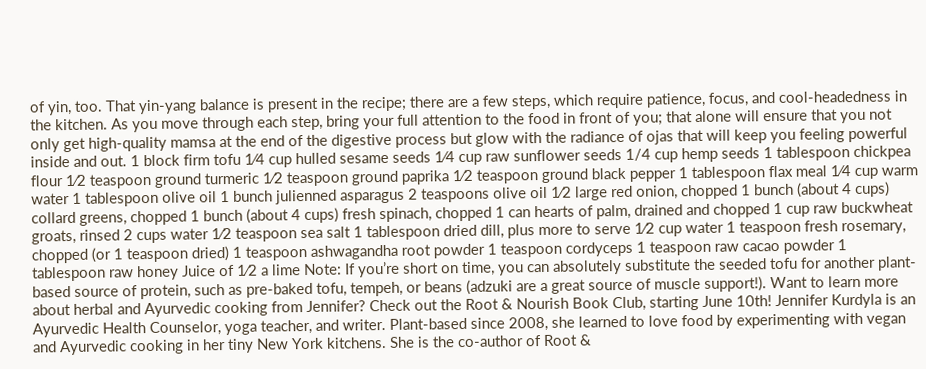of yin, too. That yin-yang balance is present in the recipe; there are a few steps, which require patience, focus, and cool-headedness in the kitchen. As you move through each step, bring your full attention to the food in front of you; that alone will ensure that you not only get high-quality mamsa at the end of the digestive process but glow with the radiance of ojas that will keep you feeling powerful inside and out. 1 block firm tofu 1⁄4 cup hulled sesame seeds 1⁄4 cup raw sunflower seeds 1/4 cup hemp seeds 1 tablespoon chickpea flour 1⁄2 teaspoon ground turmeric 1⁄2 teaspoon ground paprika 1⁄2 teaspoon ground black pepper 1 tablespoon flax meal 1⁄4 cup warm water 1 tablespoon olive oil 1 bunch julienned asparagus 2 teaspoons olive oil 1⁄2 large red onion, chopped 1 bunch (about 4 cups) collard greens, chopped 1 bunch (about 4 cups) fresh spinach, chopped 1 can hearts of palm, drained and chopped 1 cup raw buckwheat groats, rinsed 2 cups water 1⁄2 teaspoon sea salt 1 tablespoon dried dill, plus more to serve 1⁄2 cup water 1 teaspoon fresh rosemary, chopped (or 1 teaspoon dried) 1 teaspoon ashwagandha root powder 1 teaspoon cordyceps 1 teaspoon raw cacao powder 1 tablespoon raw honey Juice of 1⁄2 a lime Note: If you’re short on time, you can absolutely substitute the seeded tofu for another plant-based source of protein, such as pre-baked tofu, tempeh, or beans (adzuki are a great source of muscle support!). Want to learn more about herbal and Ayurvedic cooking from Jennifer? Check out the Root & Nourish Book Club, starting June 10th! Jennifer Kurdyla is an Ayurvedic Health Counselor, yoga teacher, and writer. Plant-based since 2008, she learned to love food by experimenting with vegan and Ayurvedic cooking in her tiny New York kitchens. She is the co-author of Root &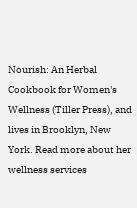Nourish: An Herbal Cookbook for Women's Wellness (Tiller Press), and lives in Brooklyn, New York. Read more about her wellness services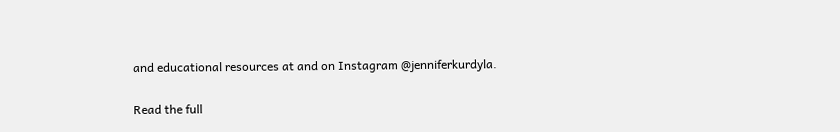and educational resources at and on Instagram @jenniferkurdyla.

Read the full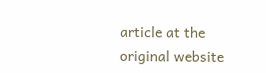article at the original website